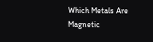Which Metals Are Magnetic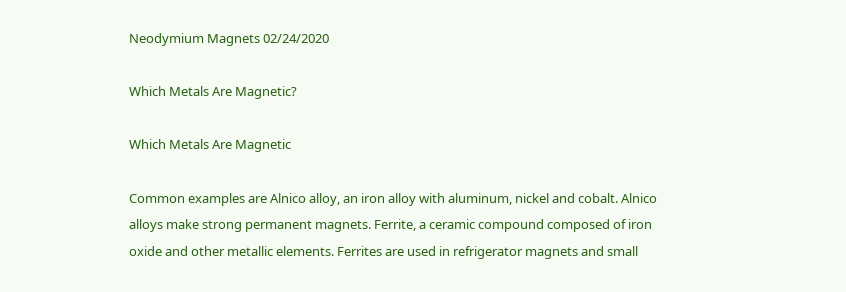Neodymium Magnets 02/24/2020

Which Metals Are Magnetic?

Which Metals Are Magnetic

Common examples are Alnico alloy, an iron alloy with aluminum, nickel and cobalt. Alnico alloys make strong permanent magnets. Ferrite, a ceramic compound composed of iron oxide and other metallic elements. Ferrites are used in refrigerator magnets and small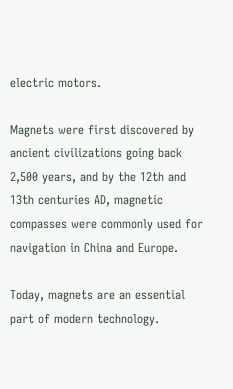electric motors.

Magnets were first discovered by ancient civilizations going back 2,500 years, and by the 12th and 13th centuries AD, magnetic compasses were commonly used for navigation in China and Europe.

Today, magnets are an essential part of modern technology.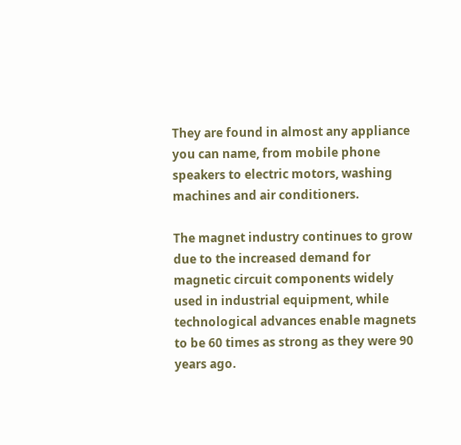They are found in almost any appliance you can name, from mobile phone speakers to electric motors, washing machines and air conditioners.

The magnet industry continues to grow due to the increased demand for magnetic circuit components widely used in industrial equipment, while technological advances enable magnets to be 60 times as strong as they were 90 years ago.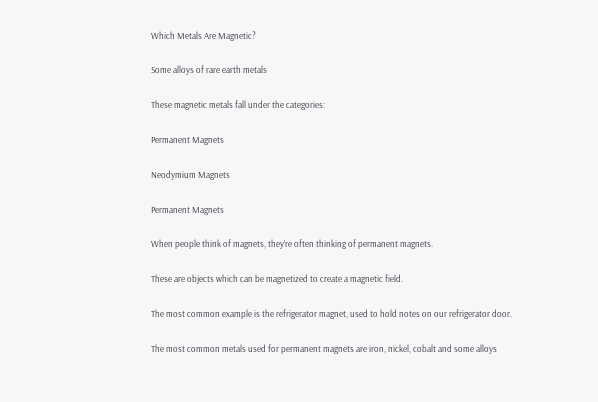Which Metals Are Magnetic?

Some alloys of rare earth metals

These magnetic metals fall under the categories:

Permanent Magnets

Neodymium Magnets

Permanent Magnets

When people think of magnets, they’re often thinking of permanent magnets.

These are objects which can be magnetized to create a magnetic field.

The most common example is the refrigerator magnet, used to hold notes on our refrigerator door.

The most common metals used for permanent magnets are iron, nickel, cobalt and some alloys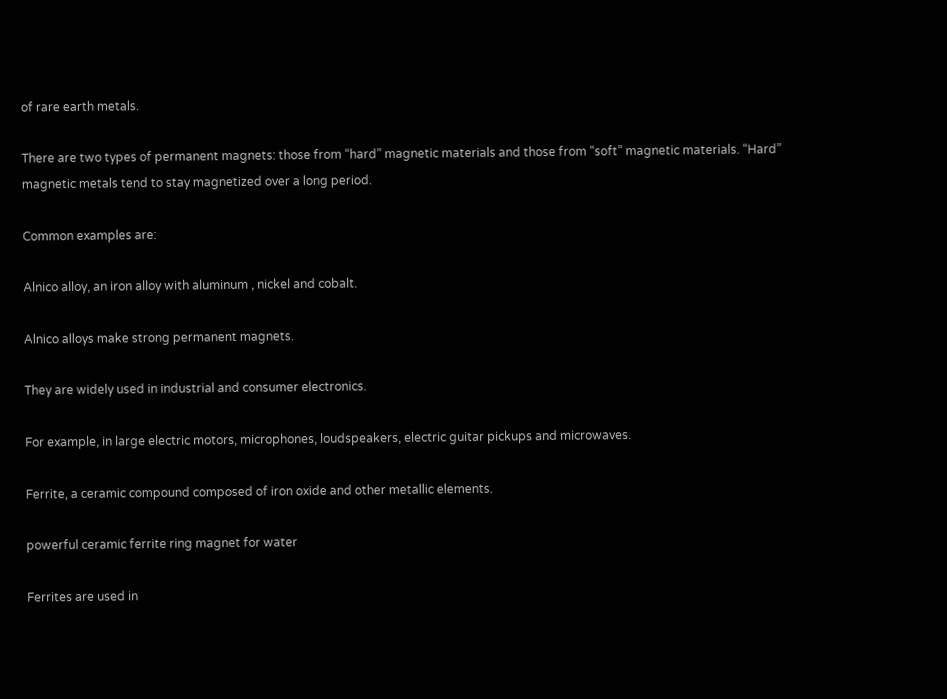of rare earth metals.

There are two types of permanent magnets: those from “hard” magnetic materials and those from “soft” magnetic materials. “Hard” magnetic metals tend to stay magnetized over a long period.

Common examples are:

Alnico alloy, an iron alloy with aluminum , nickel and cobalt.

Alnico alloys make strong permanent magnets.

They are widely used in industrial and consumer electronics.

For example, in large electric motors, microphones, loudspeakers, electric guitar pickups and microwaves.

Ferrite, a ceramic compound composed of iron oxide and other metallic elements.

powerful ceramic ferrite ring magnet for water

Ferrites are used in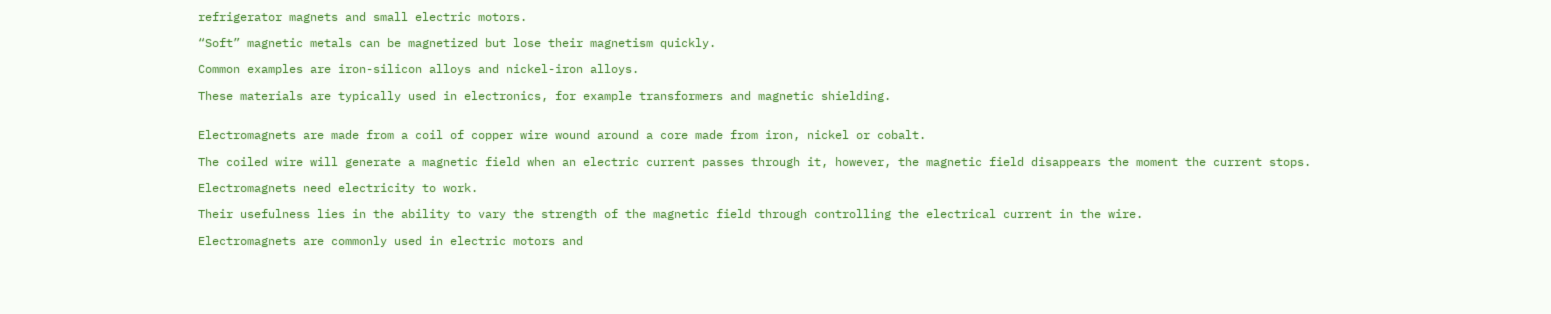refrigerator magnets and small electric motors.

“Soft” magnetic metals can be magnetized but lose their magnetism quickly.

Common examples are iron-silicon alloys and nickel-iron alloys.

These materials are typically used in electronics, for example transformers and magnetic shielding.


Electromagnets are made from a coil of copper wire wound around a core made from iron, nickel or cobalt.

The coiled wire will generate a magnetic field when an electric current passes through it, however, the magnetic field disappears the moment the current stops.

Electromagnets need electricity to work.

Their usefulness lies in the ability to vary the strength of the magnetic field through controlling the electrical current in the wire.

Electromagnets are commonly used in electric motors and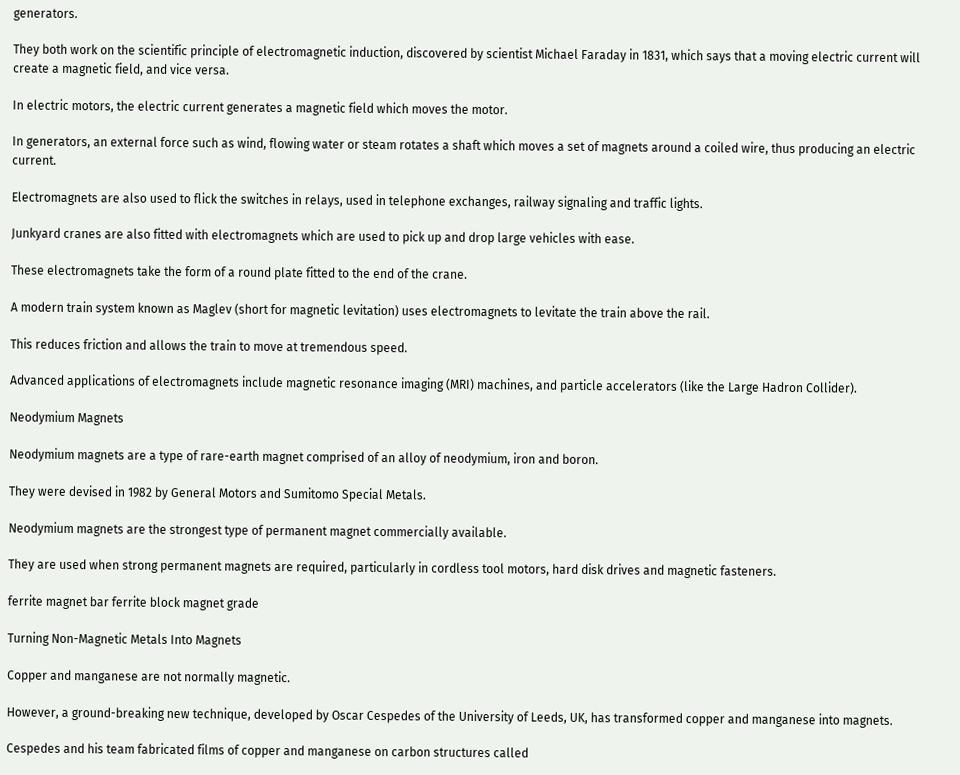generators.

They both work on the scientific principle of electromagnetic induction, discovered by scientist Michael Faraday in 1831, which says that a moving electric current will create a magnetic field, and vice versa.

In electric motors, the electric current generates a magnetic field which moves the motor.

In generators, an external force such as wind, flowing water or steam rotates a shaft which moves a set of magnets around a coiled wire, thus producing an electric current.

Electromagnets are also used to flick the switches in relays, used in telephone exchanges, railway signaling and traffic lights.

Junkyard cranes are also fitted with electromagnets which are used to pick up and drop large vehicles with ease.

These electromagnets take the form of a round plate fitted to the end of the crane.

A modern train system known as Maglev (short for magnetic levitation) uses electromagnets to levitate the train above the rail.

This reduces friction and allows the train to move at tremendous speed.

Advanced applications of electromagnets include magnetic resonance imaging (MRI) machines, and particle accelerators (like the Large Hadron Collider).

Neodymium Magnets

Neodymium magnets are a type of rare-earth magnet comprised of an alloy of neodymium, iron and boron.

They were devised in 1982 by General Motors and Sumitomo Special Metals.

Neodymium magnets are the strongest type of permanent magnet commercially available.

They are used when strong permanent magnets are required, particularly in cordless tool motors, hard disk drives and magnetic fasteners.

ferrite magnet bar ferrite block magnet grade

Turning Non-Magnetic Metals Into Magnets

Copper and manganese are not normally magnetic.

However, a ground-breaking new technique, developed by Oscar Cespedes of the University of Leeds, UK, has transformed copper and manganese into magnets.

Cespedes and his team fabricated films of copper and manganese on carbon structures called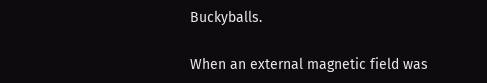Buckyballs.

When an external magnetic field was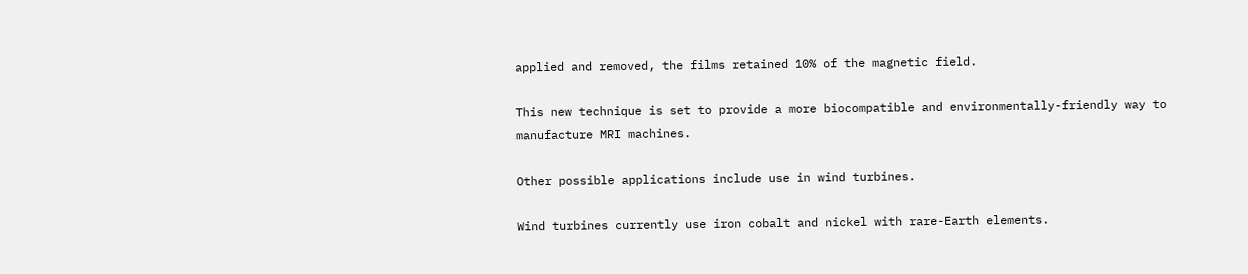applied and removed, the films retained 10% of the magnetic field.

This new technique is set to provide a more biocompatible and environmentally-friendly way to manufacture MRI machines.

Other possible applications include use in wind turbines.

Wind turbines currently use iron cobalt and nickel with rare-Earth elements.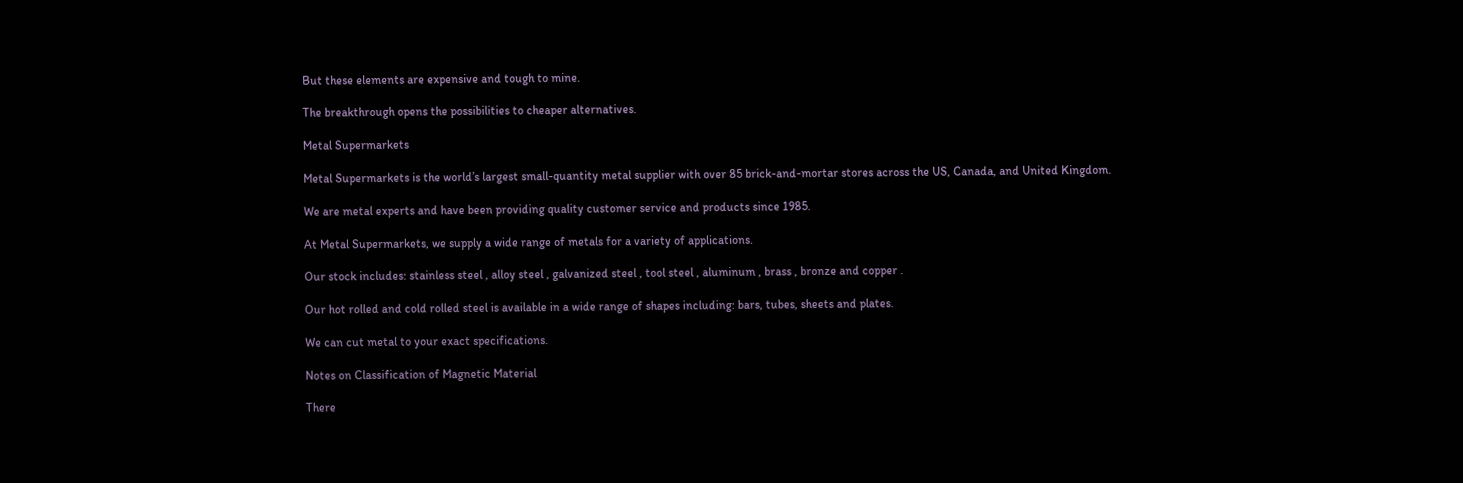But these elements are expensive and tough to mine.

The breakthrough opens the possibilities to cheaper alternatives.

Metal Supermarkets

Metal Supermarkets is the world’s largest small-quantity metal supplier with over 85 brick-and-mortar stores across the US, Canada, and United Kingdom.

We are metal experts and have been providing quality customer service and products since 1985.

At Metal Supermarkets, we supply a wide range of metals for a variety of applications.

Our stock includes: stainless steel , alloy steel , galvanized steel , tool steel , aluminum , brass , bronze and copper .

Our hot rolled and cold rolled steel is available in a wide range of shapes including: bars, tubes, sheets and plates.

We can cut metal to your exact specifications.

Notes on Classification of Magnetic Material

There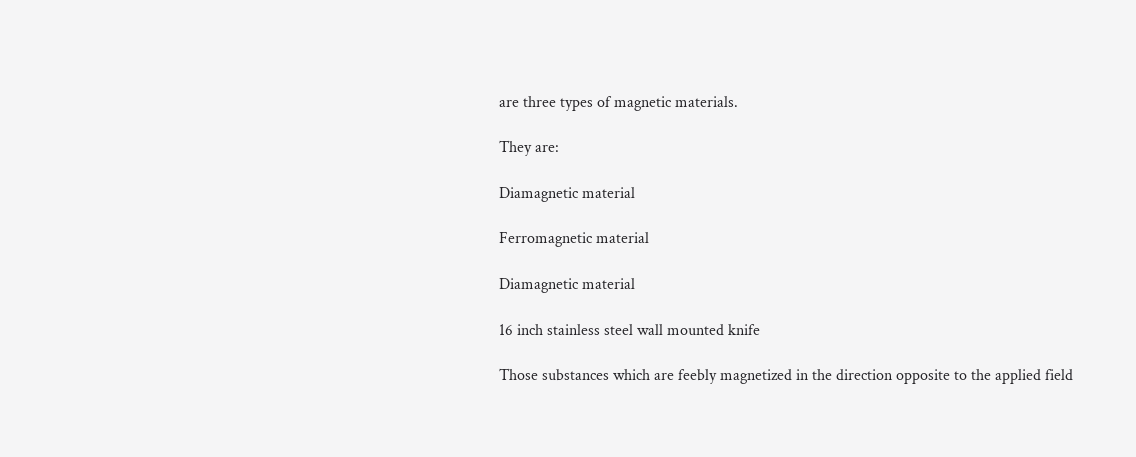are three types of magnetic materials.

They are:

Diamagnetic material

Ferromagnetic material

Diamagnetic material

16 inch stainless steel wall mounted knife

Those substances which are feebly magnetized in the direction opposite to the applied field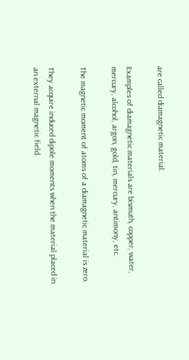are called diamagnetic material.

Examples of diamagnetic materials are bismuth, copper, water, mercury, alcohol, argon, gold, tin, mercury, antimony, etc.

The magnetic moment of atoms of a diamagnetic material is zero.

They acquire induced dipole moments when the material placed in an external magnetic field.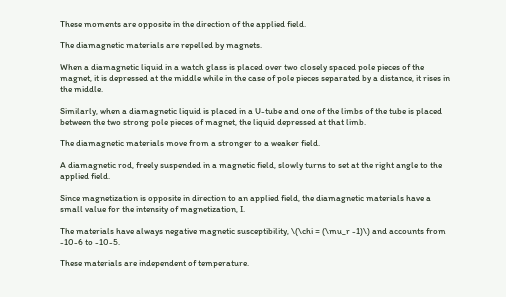These moments are opposite in the direction of the applied field.

The diamagnetic materials are repelled by magnets.

When a diamagnetic liquid in a watch glass is placed over two closely spaced pole pieces of the magnet, it is depressed at the middle while in the case of pole pieces separated by a distance, it rises in the middle.

Similarly, when a diamagnetic liquid is placed in a U-tube and one of the limbs of the tube is placed between the two strong pole pieces of magnet, the liquid depressed at that limb.

The diamagnetic materials move from a stronger to a weaker field.

A diamagnetic rod, freely suspended in a magnetic field, slowly turns to set at the right angle to the applied field.

Since magnetization is opposite in direction to an applied field, the diamagnetic materials have a small value for the intensity of magnetization, I.

The materials have always negative magnetic susceptibility, \(\chi = (\mu_r -1)\) and accounts from -10-6 to -10-5.

These materials are independent of temperature.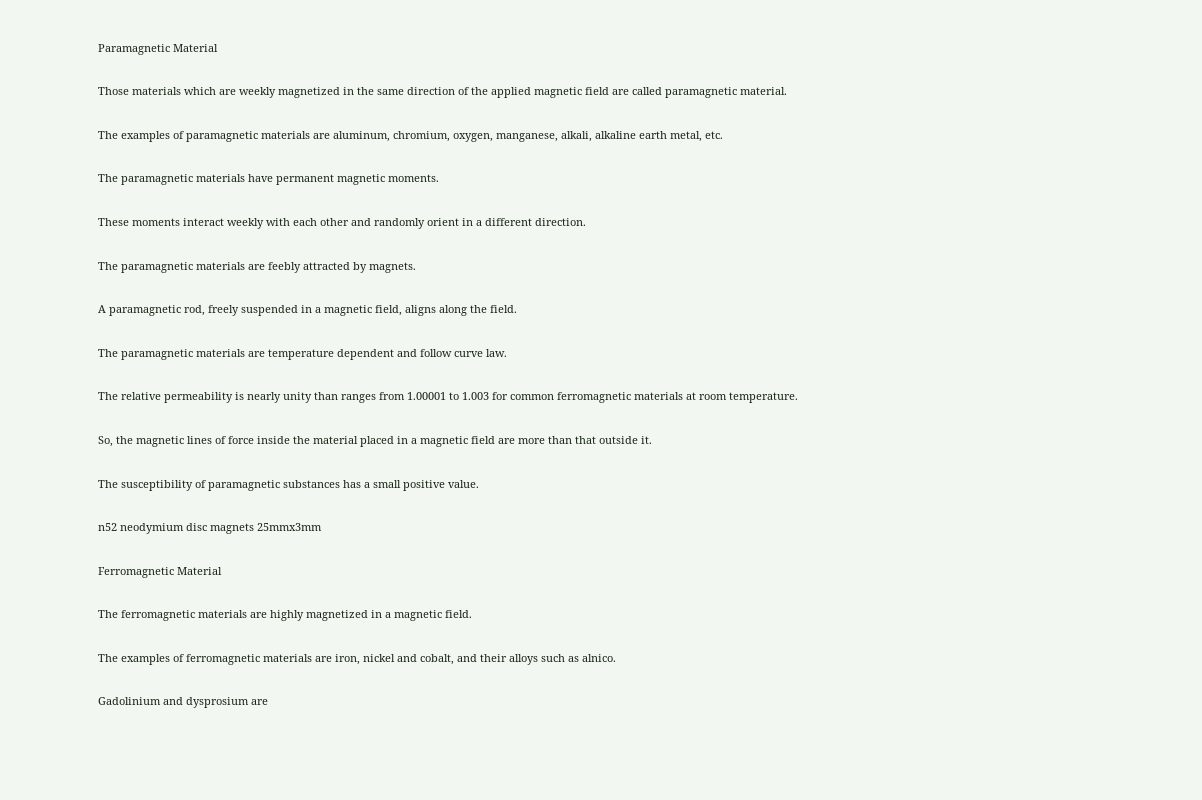Paramagnetic Material

Those materials which are weekly magnetized in the same direction of the applied magnetic field are called paramagnetic material.

The examples of paramagnetic materials are aluminum, chromium, oxygen, manganese, alkali, alkaline earth metal, etc.

The paramagnetic materials have permanent magnetic moments.

These moments interact weekly with each other and randomly orient in a different direction.

The paramagnetic materials are feebly attracted by magnets.

A paramagnetic rod, freely suspended in a magnetic field, aligns along the field.

The paramagnetic materials are temperature dependent and follow curve law.

The relative permeability is nearly unity than ranges from 1.00001 to 1.003 for common ferromagnetic materials at room temperature.

So, the magnetic lines of force inside the material placed in a magnetic field are more than that outside it.

The susceptibility of paramagnetic substances has a small positive value.

n52 neodymium disc magnets 25mmx3mm

Ferromagnetic Material

The ferromagnetic materials are highly magnetized in a magnetic field.

The examples of ferromagnetic materials are iron, nickel and cobalt, and their alloys such as alnico.

Gadolinium and dysprosium are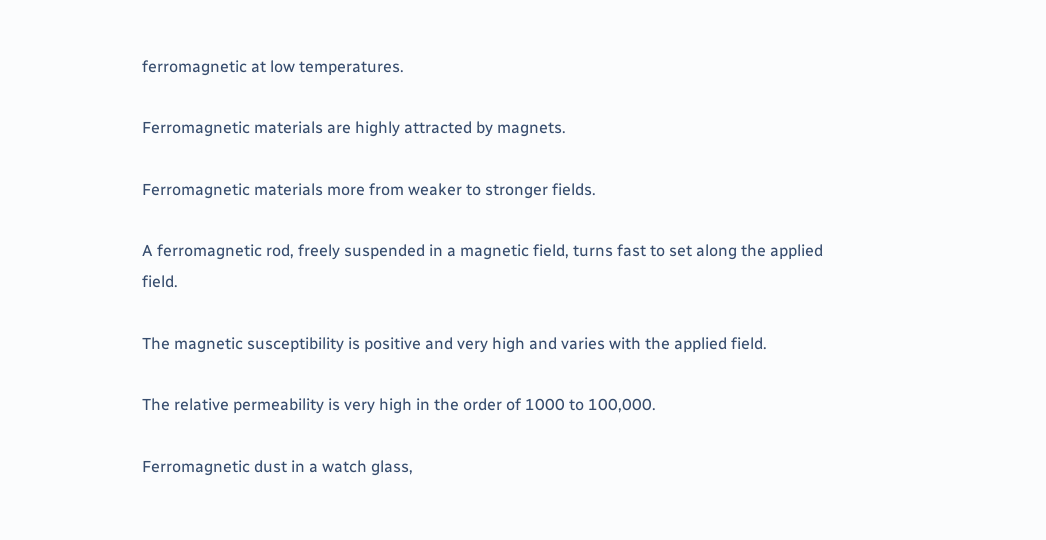ferromagnetic at low temperatures.

Ferromagnetic materials are highly attracted by magnets.

Ferromagnetic materials more from weaker to stronger fields.

A ferromagnetic rod, freely suspended in a magnetic field, turns fast to set along the applied field.

The magnetic susceptibility is positive and very high and varies with the applied field.

The relative permeability is very high in the order of 1000 to 100,000.

Ferromagnetic dust in a watch glass,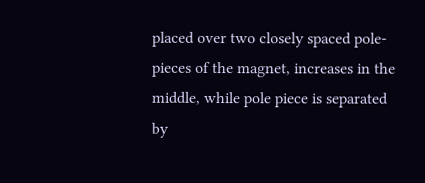placed over two closely spaced pole-pieces of the magnet, increases in the middle, while pole piece is separated by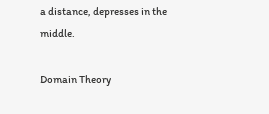a distance, depresses in the middle.

Domain Theory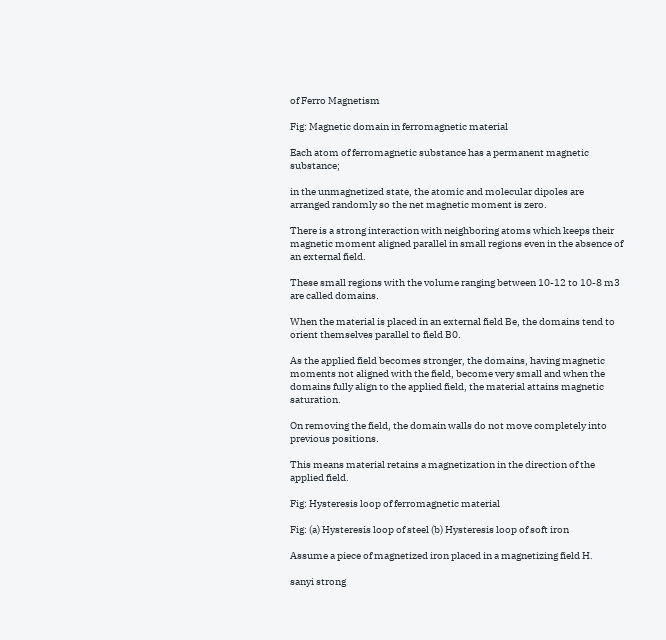of Ferro Magnetism

Fig: Magnetic domain in ferromagnetic material

Each atom of ferromagnetic substance has a permanent magnetic substance;

in the unmagnetized state, the atomic and molecular dipoles are arranged randomly so the net magnetic moment is zero.

There is a strong interaction with neighboring atoms which keeps their magnetic moment aligned parallel in small regions even in the absence of an external field.

These small regions with the volume ranging between 10-12 to 10-8 m3 are called domains.

When the material is placed in an external field Be, the domains tend to orient themselves parallel to field B0.

As the applied field becomes stronger, the domains, having magnetic moments not aligned with the field, become very small and when the domains fully align to the applied field, the material attains magnetic saturation.

On removing the field, the domain walls do not move completely into previous positions.

This means material retains a magnetization in the direction of the applied field.

Fig: Hysteresis loop of ferromagnetic material

Fig: (a) Hysteresis loop of steel (b) Hysteresis loop of soft iron

Assume a piece of magnetized iron placed in a magnetizing field H.

sanyi strong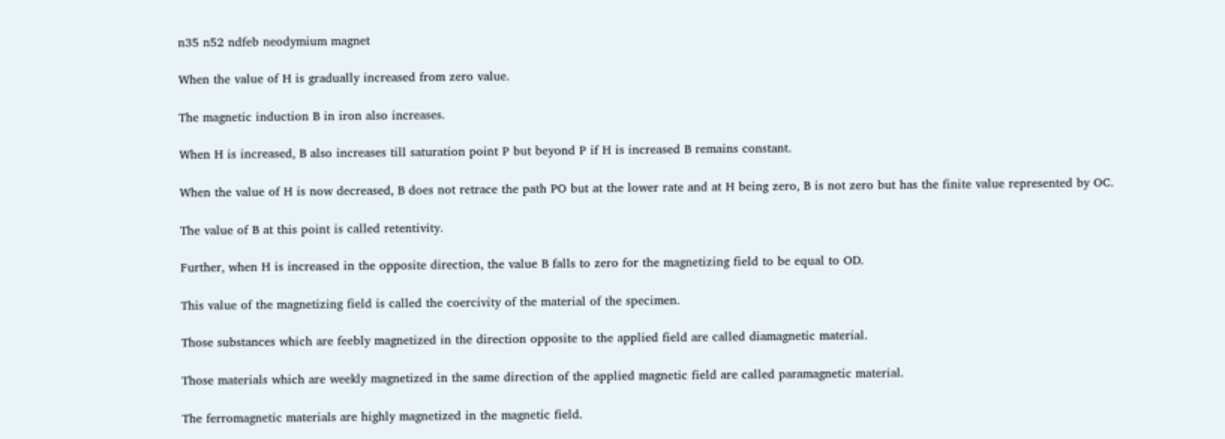n35 n52 ndfeb neodymium magnet

When the value of H is gradually increased from zero value.

The magnetic induction B in iron also increases.

When H is increased, B also increases till saturation point P but beyond P if H is increased B remains constant.

When the value of H is now decreased, B does not retrace the path PO but at the lower rate and at H being zero, B is not zero but has the finite value represented by OC.

The value of B at this point is called retentivity.

Further, when H is increased in the opposite direction, the value B falls to zero for the magnetizing field to be equal to OD.

This value of the magnetizing field is called the coercivity of the material of the specimen.

Those substances which are feebly magnetized in the direction opposite to the applied field are called diamagnetic material.

Those materials which are weekly magnetized in the same direction of the applied magnetic field are called paramagnetic material.

The ferromagnetic materials are highly magnetized in the magnetic field.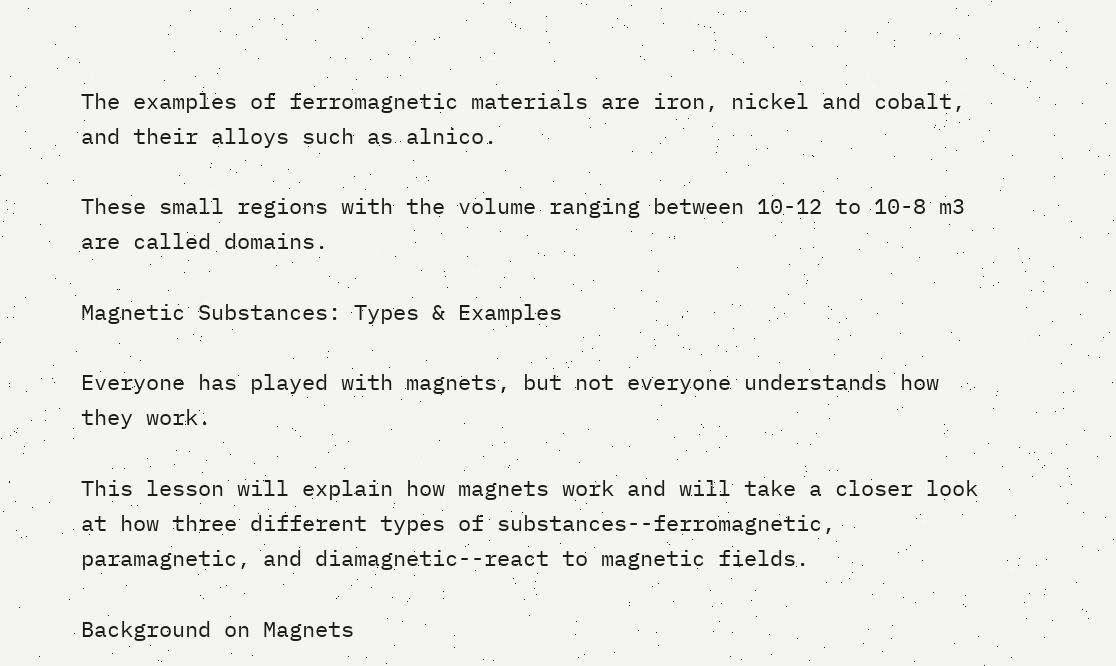The examples of ferromagnetic materials are iron, nickel and cobalt, and their alloys such as alnico.

These small regions with the volume ranging between 10-12 to 10-8 m3 are called domains.

Magnetic Substances: Types & Examples

Everyone has played with magnets, but not everyone understands how they work.

This lesson will explain how magnets work and will take a closer look at how three different types of substances--ferromagnetic, paramagnetic, and diamagnetic--react to magnetic fields.

Background on Magnets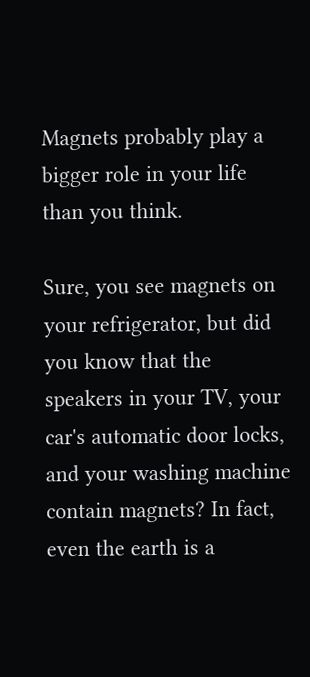Magnets probably play a bigger role in your life than you think.

Sure, you see magnets on your refrigerator, but did you know that the speakers in your TV, your car's automatic door locks, and your washing machine contain magnets? In fact, even the earth is a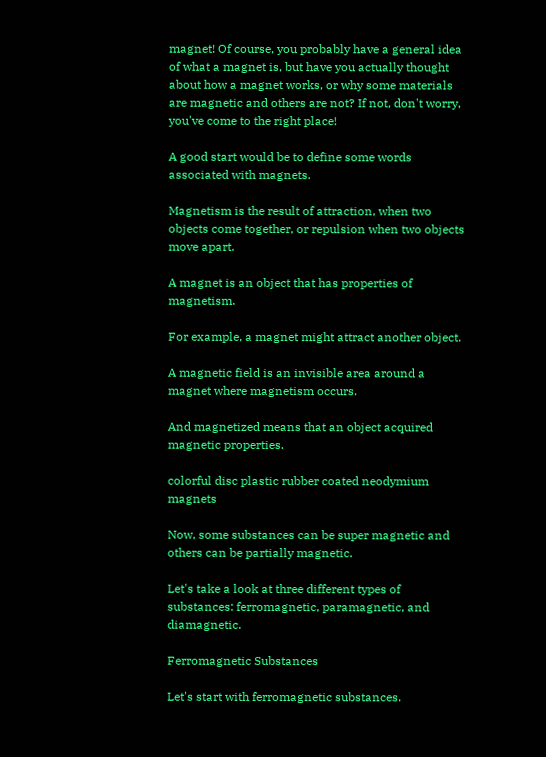magnet! Of course, you probably have a general idea of what a magnet is, but have you actually thought about how a magnet works, or why some materials are magnetic and others are not? If not, don't worry, you've come to the right place!

A good start would be to define some words associated with magnets.

Magnetism is the result of attraction, when two objects come together, or repulsion when two objects move apart.

A magnet is an object that has properties of magnetism.

For example, a magnet might attract another object.

A magnetic field is an invisible area around a magnet where magnetism occurs.

And magnetized means that an object acquired magnetic properties.

colorful disc plastic rubber coated neodymium magnets

Now, some substances can be super magnetic and others can be partially magnetic.

Let's take a look at three different types of substances: ferromagnetic, paramagnetic, and diamagnetic.

Ferromagnetic Substances

Let's start with ferromagnetic substances.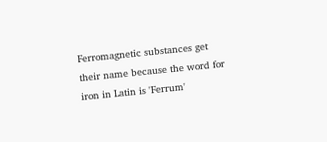Ferromagnetic substances get their name because the word for iron in Latin is 'Ferrum'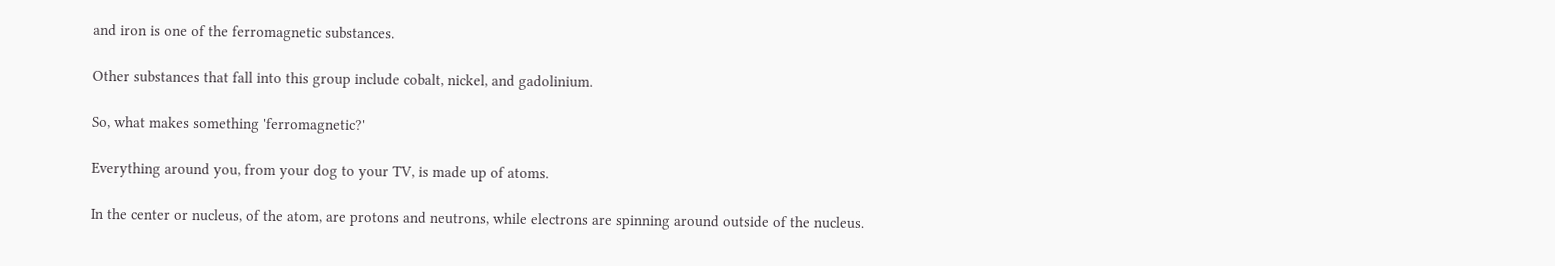and iron is one of the ferromagnetic substances.

Other substances that fall into this group include cobalt, nickel, and gadolinium.

So, what makes something 'ferromagnetic?'

Everything around you, from your dog to your TV, is made up of atoms.

In the center or nucleus, of the atom, are protons and neutrons, while electrons are spinning around outside of the nucleus.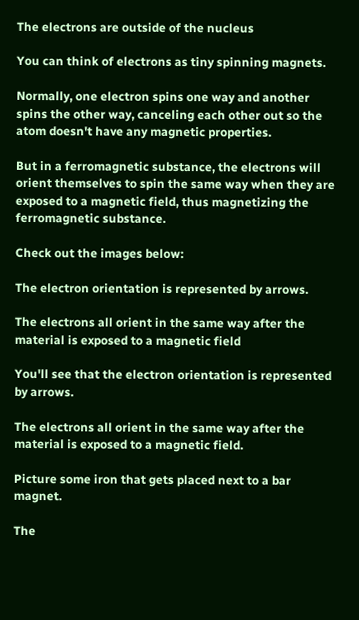The electrons are outside of the nucleus

You can think of electrons as tiny spinning magnets.

Normally, one electron spins one way and another spins the other way, canceling each other out so the atom doesn't have any magnetic properties.

But in a ferromagnetic substance, the electrons will orient themselves to spin the same way when they are exposed to a magnetic field, thus magnetizing the ferromagnetic substance.

Check out the images below:

The electron orientation is represented by arrows.

The electrons all orient in the same way after the material is exposed to a magnetic field

You'll see that the electron orientation is represented by arrows.

The electrons all orient in the same way after the material is exposed to a magnetic field.

Picture some iron that gets placed next to a bar magnet.

The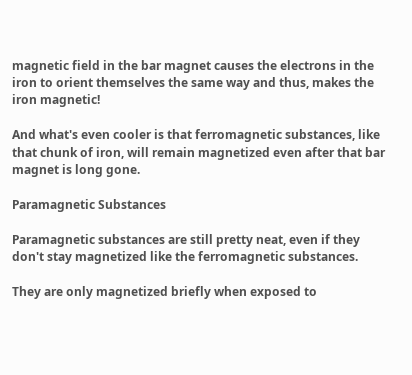magnetic field in the bar magnet causes the electrons in the iron to orient themselves the same way and thus, makes the iron magnetic!

And what's even cooler is that ferromagnetic substances, like that chunk of iron, will remain magnetized even after that bar magnet is long gone.

Paramagnetic Substances

Paramagnetic substances are still pretty neat, even if they don't stay magnetized like the ferromagnetic substances.

They are only magnetized briefly when exposed to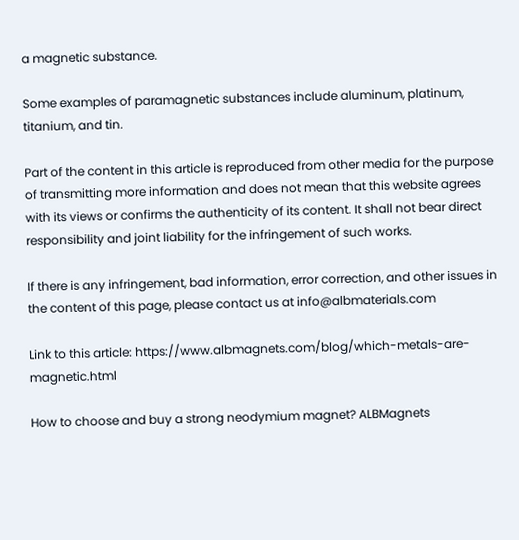a magnetic substance.

Some examples of paramagnetic substances include aluminum, platinum, titanium, and tin.

Part of the content in this article is reproduced from other media for the purpose of transmitting more information and does not mean that this website agrees with its views or confirms the authenticity of its content. It shall not bear direct responsibility and joint liability for the infringement of such works.

If there is any infringement, bad information, error correction, and other issues in the content of this page, please contact us at info@albmaterials.com

Link to this article: https://www.albmagnets.com/blog/which-metals-are-magnetic.html

How to choose and buy a strong neodymium magnet? ALBMagnets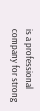is a professional company for strong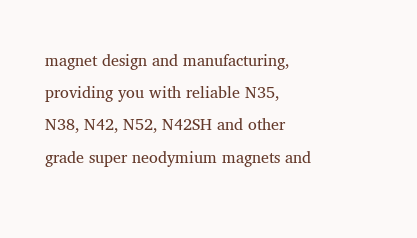magnet design and manufacturing,
providing you with reliable N35, N38, N42, N52, N42SH and other grade super neodymium magnets and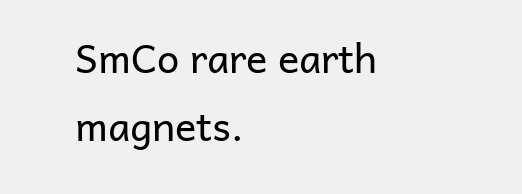SmCo rare earth magnets.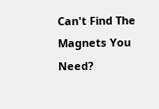Can't Find The Magnets You Need?